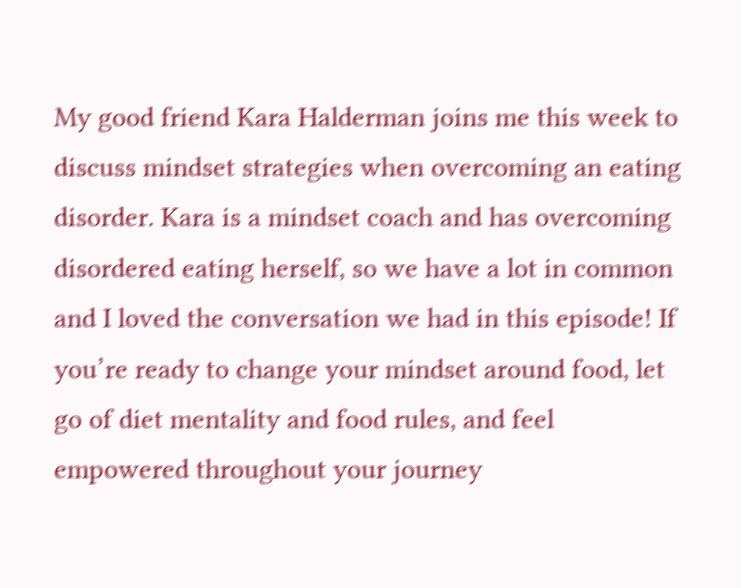My good friend Kara Halderman joins me this week to discuss mindset strategies when overcoming an eating disorder. Kara is a mindset coach and has overcoming disordered eating herself, so we have a lot in common and I loved the conversation we had in this episode! If you’re ready to change your mindset around food, let go of diet mentality and food rules, and feel empowered throughout your journey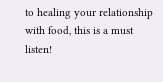to healing your relationship with food, this is a must listen!